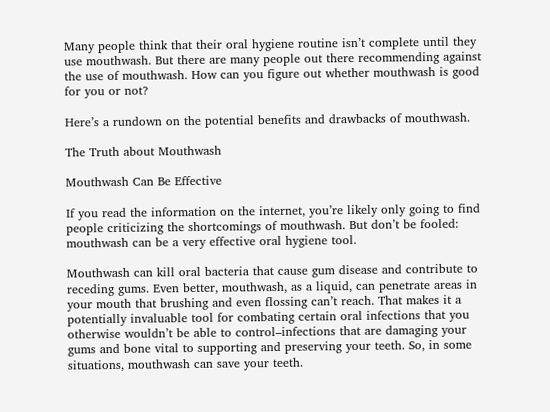Many people think that their oral hygiene routine isn’t complete until they use mouthwash. But there are many people out there recommending against the use of mouthwash. How can you figure out whether mouthwash is good for you or not?

Here’s a rundown on the potential benefits and drawbacks of mouthwash.

The Truth about Mouthwash

Mouthwash Can Be Effective

If you read the information on the internet, you’re likely only going to find people criticizing the shortcomings of mouthwash. But don’t be fooled: mouthwash can be a very effective oral hygiene tool.

Mouthwash can kill oral bacteria that cause gum disease and contribute to receding gums. Even better, mouthwash, as a liquid, can penetrate areas in your mouth that brushing and even flossing can’t reach. That makes it a potentially invaluable tool for combating certain oral infections that you otherwise wouldn’t be able to control–infections that are damaging your gums and bone vital to supporting and preserving your teeth. So, in some situations, mouthwash can save your teeth.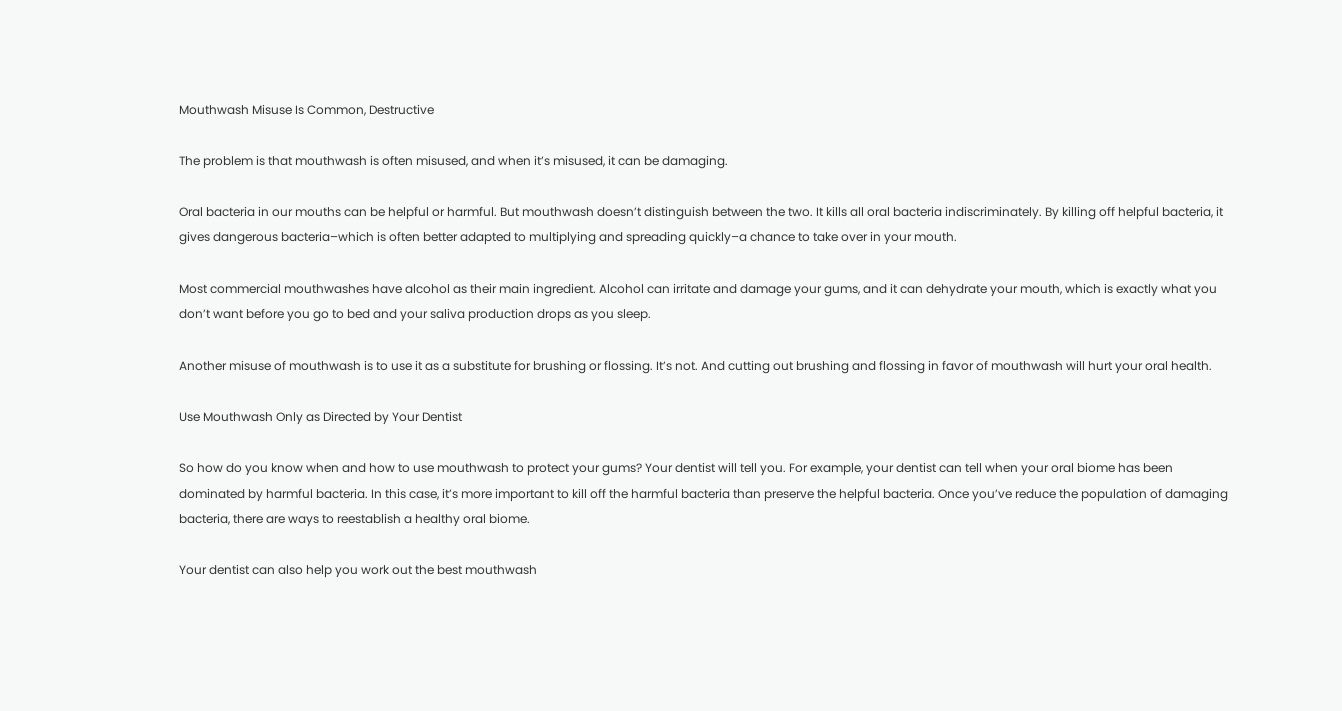Mouthwash Misuse Is Common, Destructive

The problem is that mouthwash is often misused, and when it’s misused, it can be damaging.

Oral bacteria in our mouths can be helpful or harmful. But mouthwash doesn’t distinguish between the two. It kills all oral bacteria indiscriminately. By killing off helpful bacteria, it gives dangerous bacteria–which is often better adapted to multiplying and spreading quickly–a chance to take over in your mouth.

Most commercial mouthwashes have alcohol as their main ingredient. Alcohol can irritate and damage your gums, and it can dehydrate your mouth, which is exactly what you don’t want before you go to bed and your saliva production drops as you sleep.

Another misuse of mouthwash is to use it as a substitute for brushing or flossing. It’s not. And cutting out brushing and flossing in favor of mouthwash will hurt your oral health.

Use Mouthwash Only as Directed by Your Dentist

So how do you know when and how to use mouthwash to protect your gums? Your dentist will tell you. For example, your dentist can tell when your oral biome has been dominated by harmful bacteria. In this case, it’s more important to kill off the harmful bacteria than preserve the helpful bacteria. Once you’ve reduce the population of damaging bacteria, there are ways to reestablish a healthy oral biome.

Your dentist can also help you work out the best mouthwash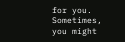for you. Sometimes, you might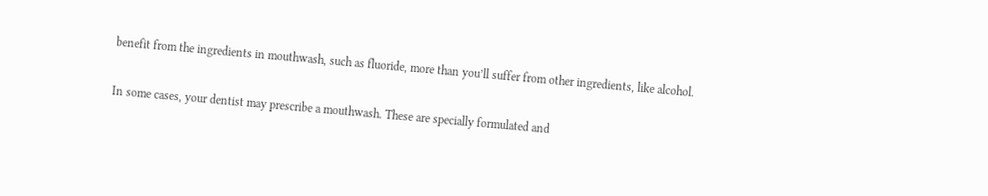benefit from the ingredients in mouthwash, such as fluoride, more than you’ll suffer from other ingredients, like alcohol.

In some cases, your dentist may prescribe a mouthwash. These are specially formulated and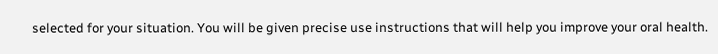selected for your situation. You will be given precise use instructions that will help you improve your oral health.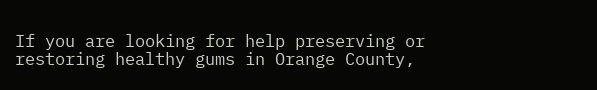If you are looking for help preserving or restoring healthy gums in Orange County,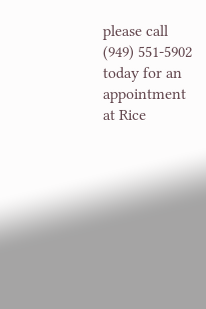please call (949) 551-5902 today for an appointment at Rice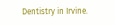Dentistry in Irvine.